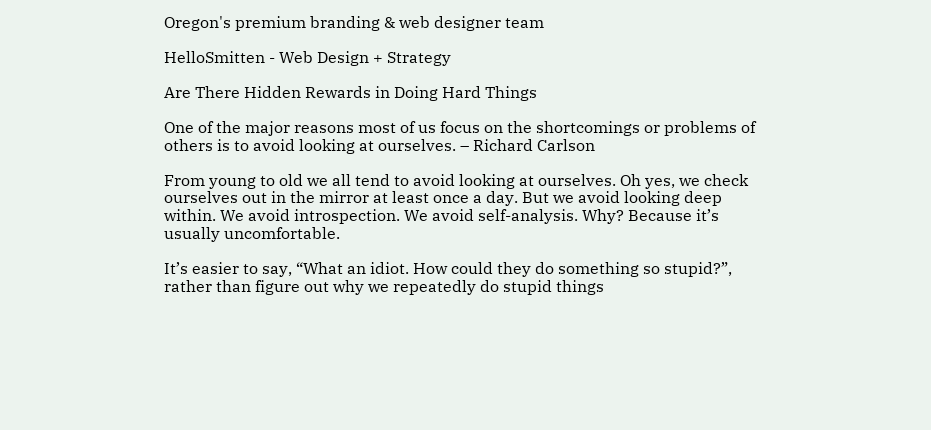Oregon's premium branding & web designer team

HelloSmitten - Web Design + Strategy

Are There Hidden Rewards in Doing Hard Things

One of the major reasons most of us focus on the shortcomings or problems of others is to avoid looking at ourselves. – Richard Carlson

From young to old we all tend to avoid looking at ourselves. Oh yes, we check ourselves out in the mirror at least once a day. But we avoid looking deep within. We avoid introspection. We avoid self-analysis. Why? Because it’s usually uncomfortable.

It’s easier to say, “What an idiot. How could they do something so stupid?”, rather than figure out why we repeatedly do stupid things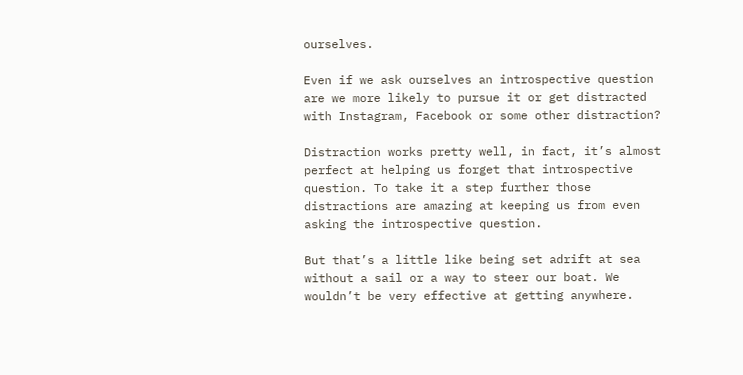ourselves.

Even if we ask ourselves an introspective question are we more likely to pursue it or get distracted with Instagram, Facebook or some other distraction?

Distraction works pretty well, in fact, it’s almost perfect at helping us forget that introspective question. To take it a step further those distractions are amazing at keeping us from even asking the introspective question.

But that’s a little like being set adrift at sea without a sail or a way to steer our boat. We wouldn’t be very effective at getting anywhere.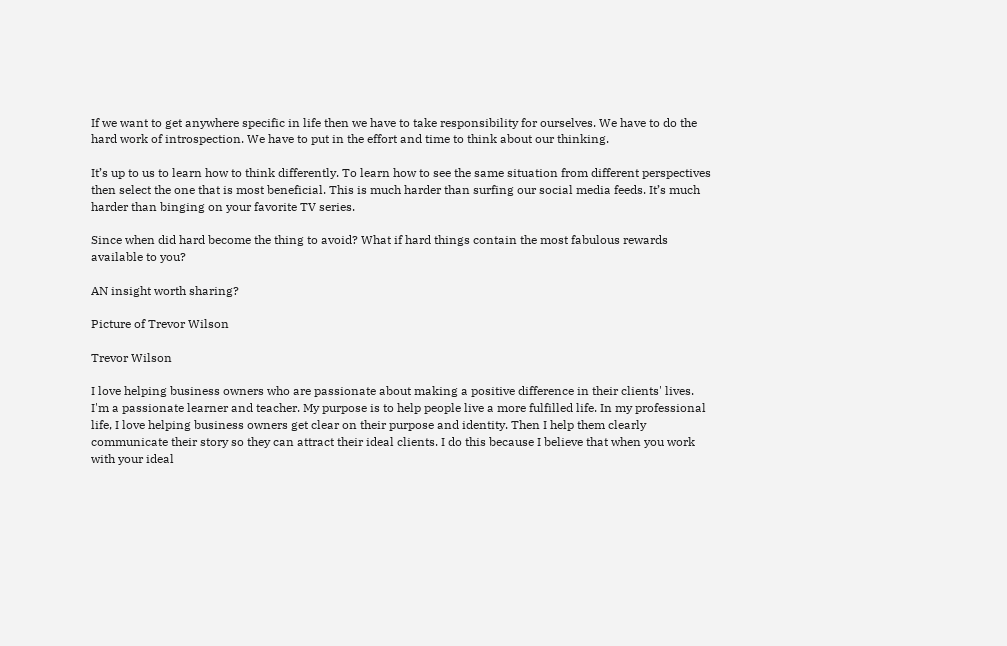If we want to get anywhere specific in life then we have to take responsibility for ourselves. We have to do the hard work of introspection. We have to put in the effort and time to think about our thinking.

It’s up to us to learn how to think differently. To learn how to see the same situation from different perspectives then select the one that is most beneficial. This is much harder than surfing our social media feeds. It’s much harder than binging on your favorite TV series.

Since when did hard become the thing to avoid? What if hard things contain the most fabulous rewards available to you?

AN insight worth sharing?

Picture of Trevor Wilson

Trevor Wilson

I love helping business owners who are passionate about making a positive difference in their clients' lives. I'm a passionate learner and teacher. My purpose is to help people live a more fulfilled life. In my professional life, I love helping business owners get clear on their purpose and identity. Then I help them clearly communicate their story so they can attract their ideal clients. I do this because I believe that when you work with your ideal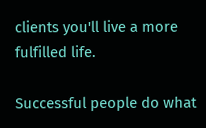clients you'll live a more fulfilled life.

Successful people do what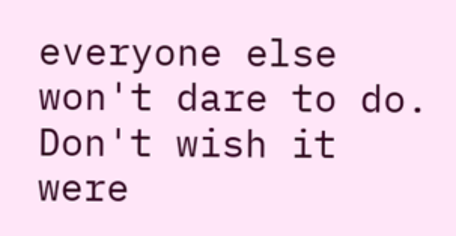everyone else won't dare to do. Don't wish it were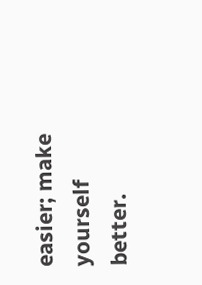easier; make yourself better.